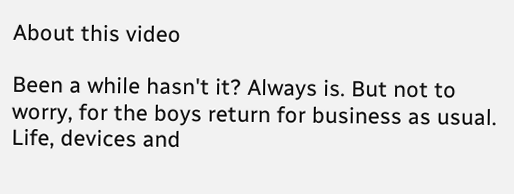About this video

Been a while hasn't it? Always is. But not to worry, for the boys return for business as usual. Life, devices and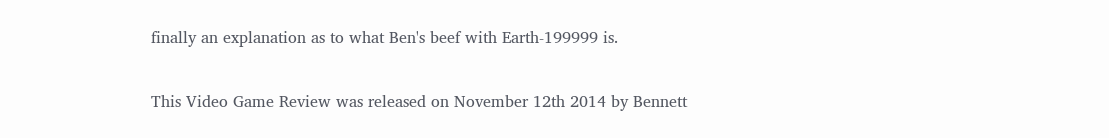finally an explanation as to what Ben's beef with Earth-199999 is.

This Video Game Review was released on November 12th 2014 by Bennett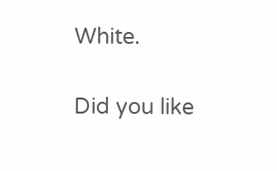White.

Did you like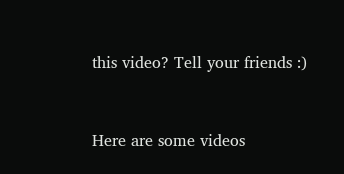this video? Tell your friends :)


Here are some videos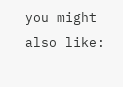you might also like: